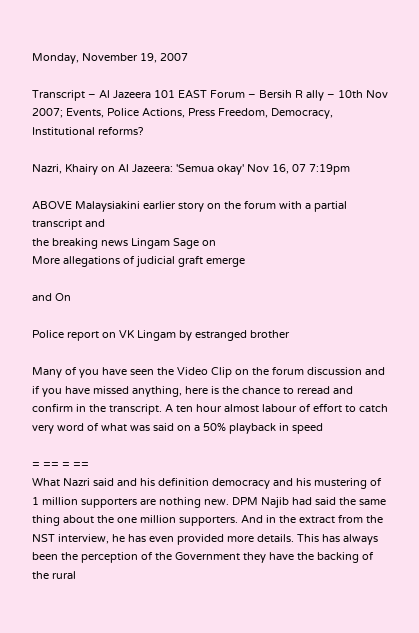Monday, November 19, 2007

Transcript – Al Jazeera 101 EAST Forum – Bersih R ally – 10th Nov 2007; Events, Police Actions, Press Freedom, Democracy, Institutional reforms?

Nazri, Khairy on Al Jazeera: 'Semua okay' Nov 16, 07 7:19pm

ABOVE Malaysiakini earlier story on the forum with a partial transcript and
the breaking news Lingam Sage on
More allegations of judicial graft emerge

and On

Police report on VK Lingam by estranged brother

Many of you have seen the Video Clip on the forum discussion and if you have missed anything, here is the chance to reread and confirm in the transcript. A ten hour almost labour of effort to catch very word of what was said on a 50% playback in speed

= == = ==
What Nazri said and his definition democracy and his mustering of 1 million supporters are nothing new. DPM Najib had said the same thing about the one million supporters. And in the extract from the NST interview, he has even provided more details. This has always been the perception of the Government they have the backing of the rural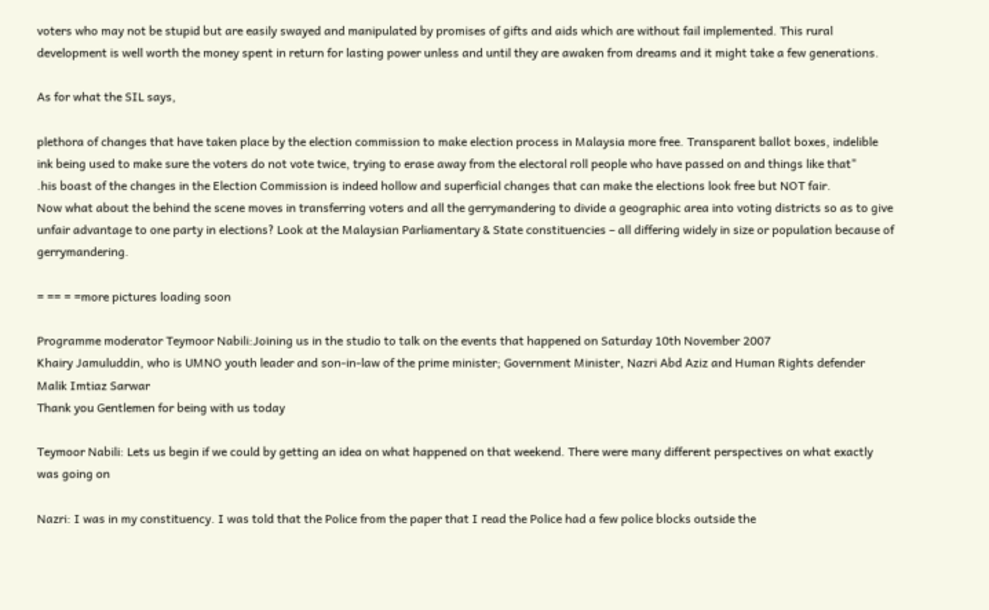voters who may not be stupid but are easily swayed and manipulated by promises of gifts and aids which are without fail implemented. This rural development is well worth the money spent in return for lasting power unless and until they are awaken from dreams and it might take a few generations.

As for what the SIL says,

plethora of changes that have taken place by the election commission to make election process in Malaysia more free. Transparent ballot boxes, indelible ink being used to make sure the voters do not vote twice, trying to erase away from the electoral roll people who have passed on and things like that"
.his boast of the changes in the Election Commission is indeed hollow and superficial changes that can make the elections look free but NOT fair.
Now what about the behind the scene moves in transferring voters and all the gerrymandering to divide a geographic area into voting districts so as to give unfair advantage to one party in elections? Look at the Malaysian Parliamentary & State constituencies – all differing widely in size or population because of gerrymandering.

= == = =more pictures loading soon

Programme moderator Teymoor Nabili:Joining us in the studio to talk on the events that happened on Saturday 10th November 2007
Khairy Jamuluddin, who is UMNO youth leader and son-in-law of the prime minister; Government Minister, Nazri Abd Aziz and Human Rights defender Malik Imtiaz Sarwar
Thank you Gentlemen for being with us today

Teymoor Nabili: Lets us begin if we could by getting an idea on what happened on that weekend. There were many different perspectives on what exactly was going on

Nazri: I was in my constituency. I was told that the Police from the paper that I read the Police had a few police blocks outside the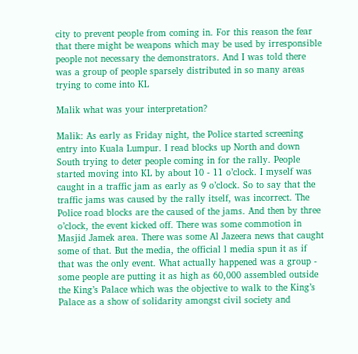city to prevent people from coming in. For this reason the fear that there might be weapons which may be used by irresponsible people not necessary the demonstrators. And I was told there was a group of people sparsely distributed in so many areas trying to come into KL

Malik what was your interpretation?

Malik: As early as Friday night, the Police started screening entry into Kuala Lumpur. I read blocks up North and down South trying to deter people coming in for the rally. People started moving into KL by about 10 - 11 o’clock. I myself was caught in a traffic jam as early as 9 o’clock. So to say that the traffic jams was caused by the rally itself, was incorrect. The Police road blocks are the caused of the jams. And then by three o’clock, the event kicked off. There was some commotion in Masjid Jamek area. There was some Al Jazeera news that caught some of that. But the media, the official l media spun it as if that was the only event. What actually happened was a group - some people are putting it as high as 60,000 assembled outside the King’s Palace which was the objective to walk to the King’s Palace as a show of solidarity amongst civil society and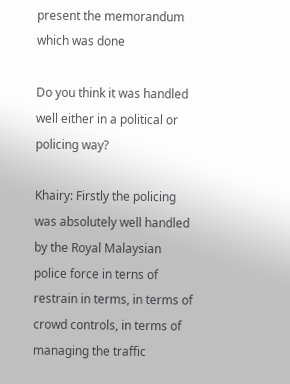present the memorandum which was done

Do you think it was handled well either in a political or policing way?

Khairy: Firstly the policing was absolutely well handled by the Royal Malaysian police force in terns of restrain in terms, in terms of crowd controls, in terms of managing the traffic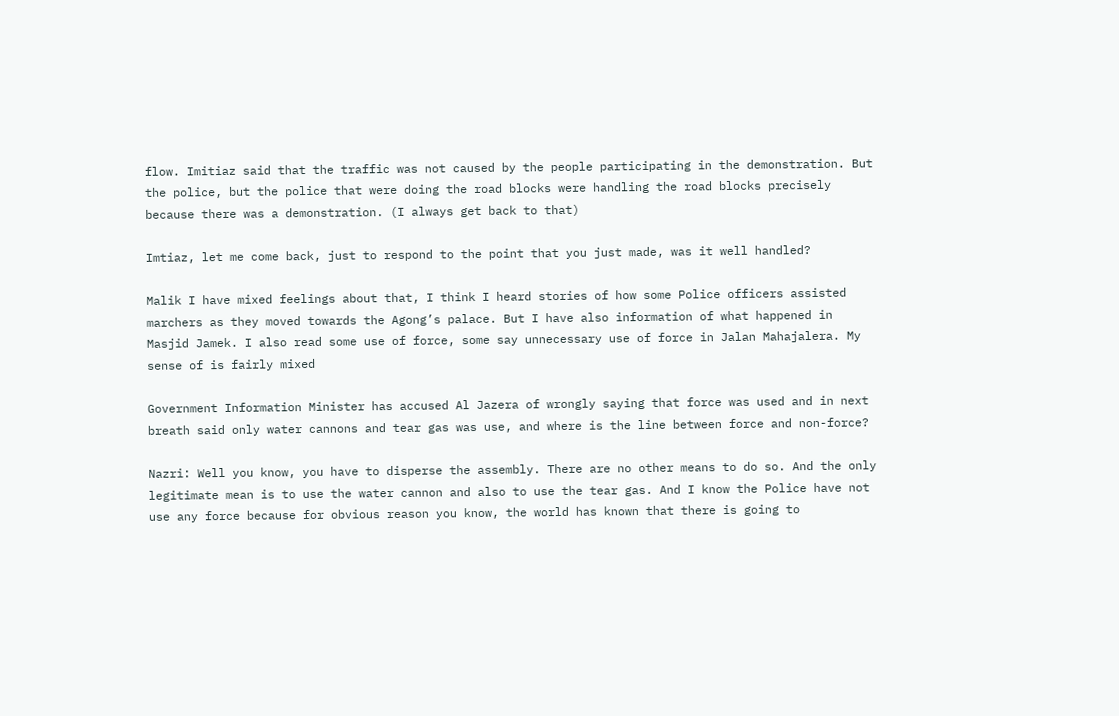flow. Imitiaz said that the traffic was not caused by the people participating in the demonstration. But the police, but the police that were doing the road blocks were handling the road blocks precisely because there was a demonstration. (I always get back to that)

Imtiaz, let me come back, just to respond to the point that you just made, was it well handled?

Malik I have mixed feelings about that, I think I heard stories of how some Police officers assisted marchers as they moved towards the Agong’s palace. But I have also information of what happened in Masjid Jamek. I also read some use of force, some say unnecessary use of force in Jalan Mahajalera. My sense of is fairly mixed

Government Information Minister has accused Al Jazera of wrongly saying that force was used and in next breath said only water cannons and tear gas was use, and where is the line between force and non-force?

Nazri: Well you know, you have to disperse the assembly. There are no other means to do so. And the only legitimate mean is to use the water cannon and also to use the tear gas. And I know the Police have not use any force because for obvious reason you know, the world has known that there is going to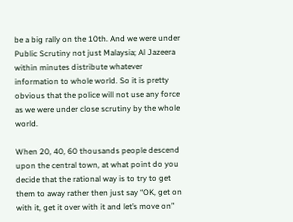be a big rally on the 10th. And we were under Public Scrutiny not just Malaysia; Al Jazeera within minutes distribute whatever information to whole world. So it is pretty obvious that the police will not use any force as we were under close scrutiny by the whole world.

When 20, 40, 60 thousands people descend upon the central town, at what point do you decide that the rational way is to try to get them to away rather then just say “OK, get on with it, get it over with it and let’s move on”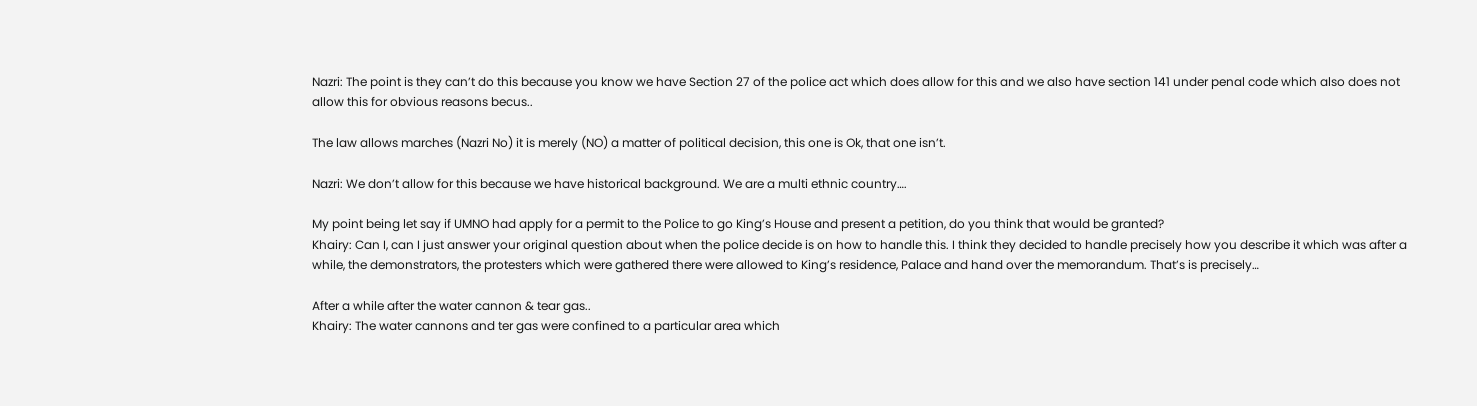Nazri: The point is they can’t do this because you know we have Section 27 of the police act which does allow for this and we also have section 141 under penal code which also does not allow this for obvious reasons becus..

The law allows marches (Nazri No) it is merely (NO) a matter of political decision, this one is Ok, that one isn’t.

Nazri: We don’t allow for this because we have historical background. We are a multi ethnic country….

My point being let say if UMNO had apply for a permit to the Police to go King’s House and present a petition, do you think that would be granted?
Khairy: Can I, can I just answer your original question about when the police decide is on how to handle this. I think they decided to handle precisely how you describe it which was after a while, the demonstrators, the protesters which were gathered there were allowed to King’s residence, Palace and hand over the memorandum. That’s is precisely…

After a while after the water cannon & tear gas..
Khairy: The water cannons and ter gas were confined to a particular area which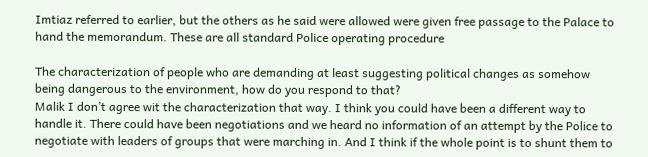Imtiaz referred to earlier, but the others as he said were allowed were given free passage to the Palace to hand the memorandum. These are all standard Police operating procedure

The characterization of people who are demanding at least suggesting political changes as somehow being dangerous to the environment, how do you respond to that?
Malik I don’t agree wit the characterization that way. I think you could have been a different way to handle it. There could have been negotiations and we heard no information of an attempt by the Police to negotiate with leaders of groups that were marching in. And I think if the whole point is to shunt them to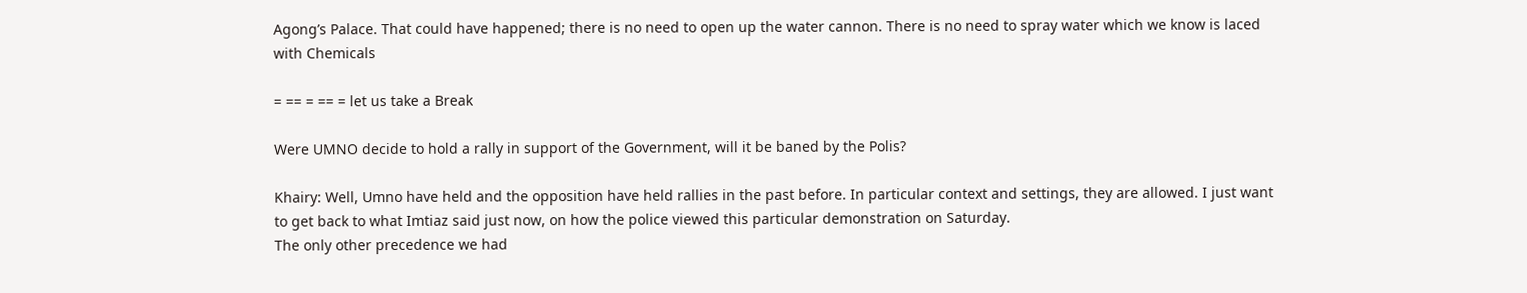Agong’s Palace. That could have happened; there is no need to open up the water cannon. There is no need to spray water which we know is laced with Chemicals

= == = == = let us take a Break

Were UMNO decide to hold a rally in support of the Government, will it be baned by the Polis?

Khairy: Well, Umno have held and the opposition have held rallies in the past before. In particular context and settings, they are allowed. I just want to get back to what Imtiaz said just now, on how the police viewed this particular demonstration on Saturday.
The only other precedence we had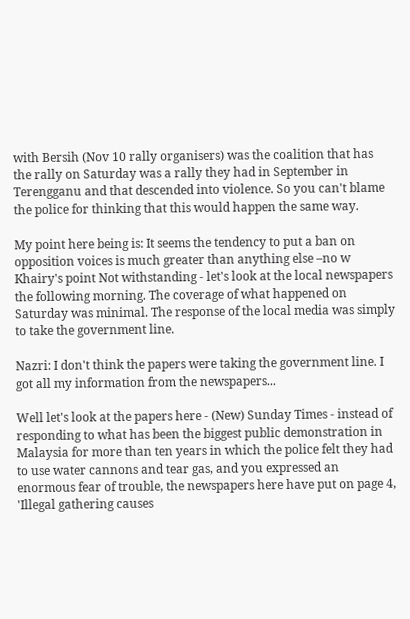with Bersih (Nov 10 rally organisers) was the coalition that has the rally on Saturday was a rally they had in September in Terengganu and that descended into violence. So you can't blame the police for thinking that this would happen the same way.

My point here being is: It seems the tendency to put a ban on opposition voices is much greater than anything else –no w Khairy's point Not withstanding - let's look at the local newspapers the following morning. The coverage of what happened on Saturday was minimal. The response of the local media was simply to take the government line.

Nazri: I don't think the papers were taking the government line. I got all my information from the newspapers...

Well let's look at the papers here - (New) Sunday Times - instead of responding to what has been the biggest public demonstration in Malaysia for more than ten years in which the police felt they had to use water cannons and tear gas, and you expressed an enormous fear of trouble, the newspapers here have put on page 4, 'Illegal gathering causes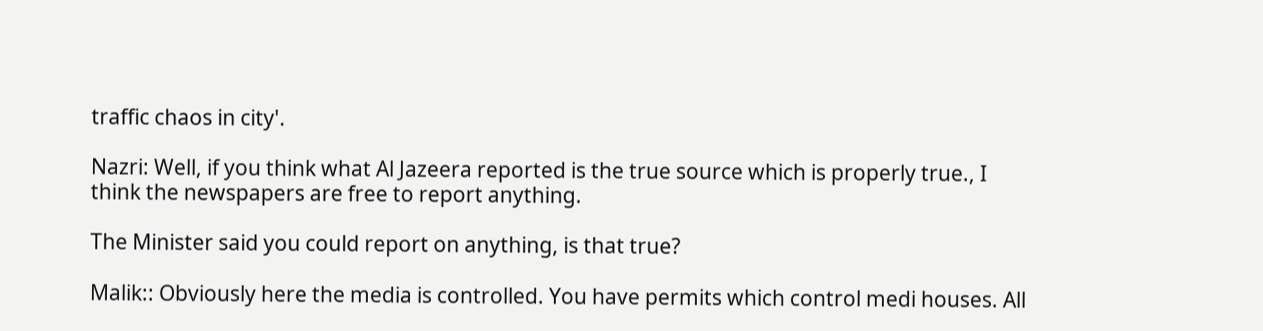traffic chaos in city'.

Nazri: Well, if you think what Al Jazeera reported is the true source which is properly true., I think the newspapers are free to report anything.

The Minister said you could report on anything, is that true?

Malik:: Obviously here the media is controlled. You have permits which control medi houses. All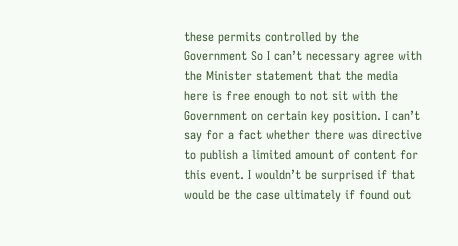these permits controlled by the Government So I can’t necessary agree with the Minister statement that the media here is free enough to not sit with the Government on certain key position. I can’t say for a fact whether there was directive to publish a limited amount of content for this event. I wouldn’t be surprised if that would be the case ultimately if found out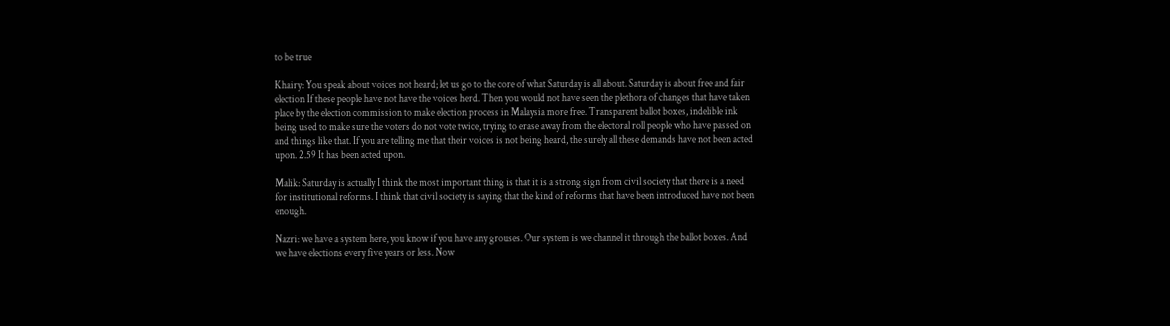to be true

Khairy: You speak about voices not heard; let us go to the core of what Saturday is all about. Saturday is about free and fair election If these people have not have the voices herd. Then you would not have seen the plethora of changes that have taken place by the election commission to make election process in Malaysia more free. Transparent ballot boxes, indelible ink being used to make sure the voters do not vote twice, trying to erase away from the electoral roll people who have passed on and things like that. If you are telling me that their voices is not being heard, the surely all these demands have not been acted upon. 2.59 It has been acted upon.

Malik: Saturday is actually I think the most important thing is that it is a strong sign from civil society that there is a need for institutional reforms. I think that civil society is saying that the kind of reforms that have been introduced have not been enough.

Nazri: we have a system here, you know if you have any grouses. Our system is we channel it through the ballot boxes. And we have elections every five years or less. Now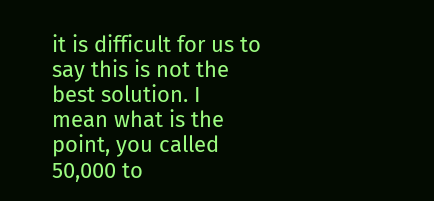it is difficult for us to say this is not the best solution. I mean what is the point, you called 50,000 to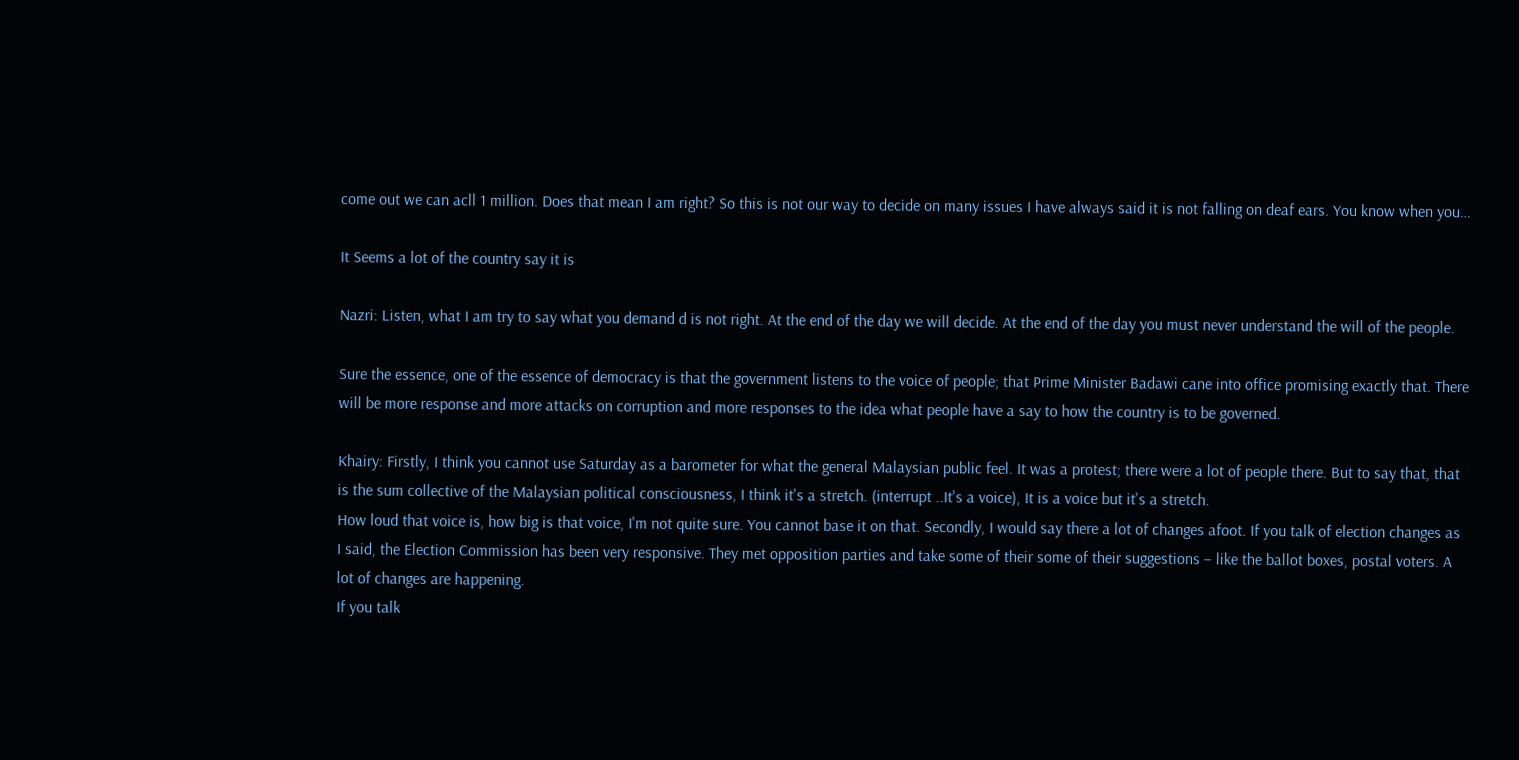come out we can acll 1 million. Does that mean I am right? So this is not our way to decide on many issues I have always said it is not falling on deaf ears. You know when you…

It Seems a lot of the country say it is

Nazri: Listen, what I am try to say what you demand d is not right. At the end of the day we will decide. At the end of the day you must never understand the will of the people.

Sure the essence, one of the essence of democracy is that the government listens to the voice of people; that Prime Minister Badawi cane into office promising exactly that. There will be more response and more attacks on corruption and more responses to the idea what people have a say to how the country is to be governed.

Khairy: Firstly, I think you cannot use Saturday as a barometer for what the general Malaysian public feel. It was a protest; there were a lot of people there. But to say that, that is the sum collective of the Malaysian political consciousness, I think it's a stretch. (interrupt ..It's a voice), It is a voice but it's a stretch.
How loud that voice is, how big is that voice, I'm not quite sure. You cannot base it on that. Secondly, I would say there a lot of changes afoot. If you talk of election changes as I said, the Election Commission has been very responsive. They met opposition parties and take some of their some of their suggestions – like the ballot boxes, postal voters. A lot of changes are happening.
If you talk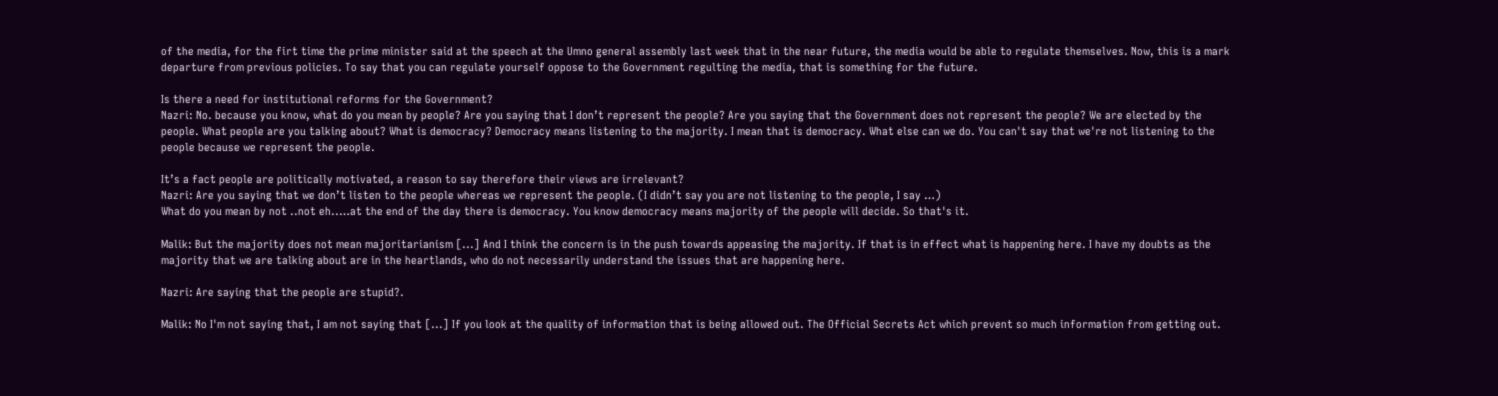of the media, for the firt time the prime minister said at the speech at the Umno general assembly last week that in the near future, the media would be able to regulate themselves. Now, this is a mark departure from previous policies. To say that you can regulate yourself oppose to the Government regulting the media, that is something for the future.

Is there a need for institutional reforms for the Government?
Nazri: No. because you know, what do you mean by people? Are you saying that I don’t represent the people? Are you saying that the Government does not represent the people? We are elected by the people. What people are you talking about? What is democracy? Democracy means listening to the majority. I mean that is democracy. What else can we do. You can't say that we're not listening to the people because we represent the people.

It’s a fact people are politically motivated, a reason to say therefore their views are irrelevant?
Nazri: Are you saying that we don’t listen to the people whereas we represent the people. (I didn’t say you are not listening to the people, I say …)
What do you mean by not ..not eh..…at the end of the day there is democracy. You know democracy means majority of the people will decide. So that's it.

Malik: But the majority does not mean majoritarianism [...] And I think the concern is in the push towards appeasing the majority. If that is in effect what is happening here. I have my doubts as the majority that we are talking about are in the heartlands, who do not necessarily understand the issues that are happening here.

Nazri: Are saying that the people are stupid?.

Malik: No I'm not saying that, I am not saying that [...] If you look at the quality of information that is being allowed out. The Official Secrets Act which prevent so much information from getting out.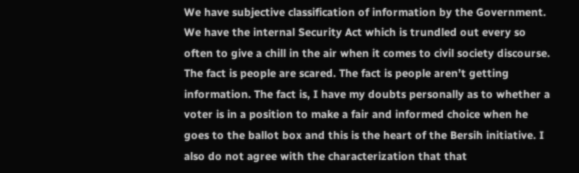We have subjective classification of information by the Government. We have the internal Security Act which is trundled out every so often to give a chill in the air when it comes to civil society discourse. The fact is people are scared. The fact is people aren’t getting information. The fact is, I have my doubts personally as to whether a voter is in a position to make a fair and informed choice when he goes to the ballot box and this is the heart of the Bersih initiative. I also do not agree with the characterization that that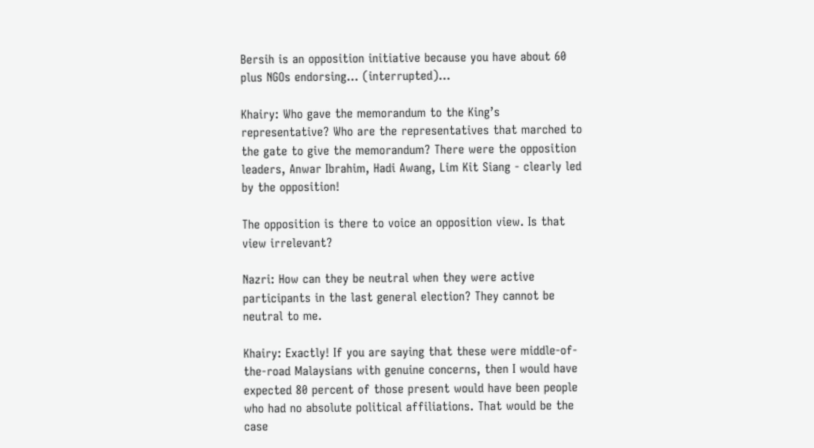Bersih is an opposition initiative because you have about 60 plus NGOs endorsing... (interrupted)...

Khairy: Who gave the memorandum to the King’s representative? Who are the representatives that marched to the gate to give the memorandum? There were the opposition leaders, Anwar Ibrahim, Hadi Awang, Lim Kit Siang - clearly led by the opposition!

The opposition is there to voice an opposition view. Is that view irrelevant?

Nazri: How can they be neutral when they were active participants in the last general election? They cannot be neutral to me.

Khairy: Exactly! If you are saying that these were middle-of-the-road Malaysians with genuine concerns, then I would have expected 80 percent of those present would have been people who had no absolute political affiliations. That would be the case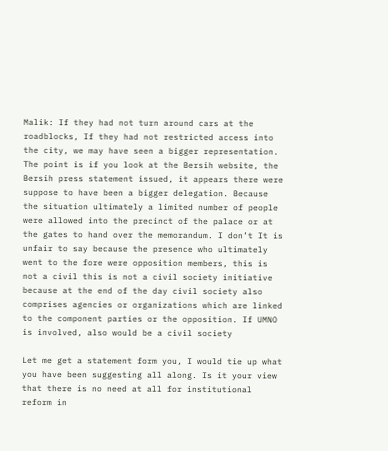Malik: If they had not turn around cars at the roadblocks, If they had not restricted access into the city, we may have seen a bigger representation. The point is if you look at the Bersih website, the Bersih press statement issued, it appears there were suppose to have been a bigger delegation. Because the situation ultimately a limited number of people were allowed into the precinct of the palace or at the gates to hand over the memorandum. I don’t It is unfair to say because the presence who ultimately went to the fore were opposition members, this is not a civil this is not a civil society initiative because at the end of the day civil society also comprises agencies or organizations which are linked to the component parties or the opposition. If UMNO is involved, also would be a civil society

Let me get a statement form you, I would tie up what you have been suggesting all along. Is it your view that there is no need at all for institutional reform in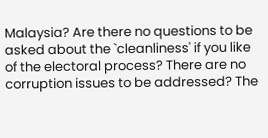Malaysia? Are there no questions to be asked about the `cleanliness' if you like of the electoral process? There are no corruption issues to be addressed? The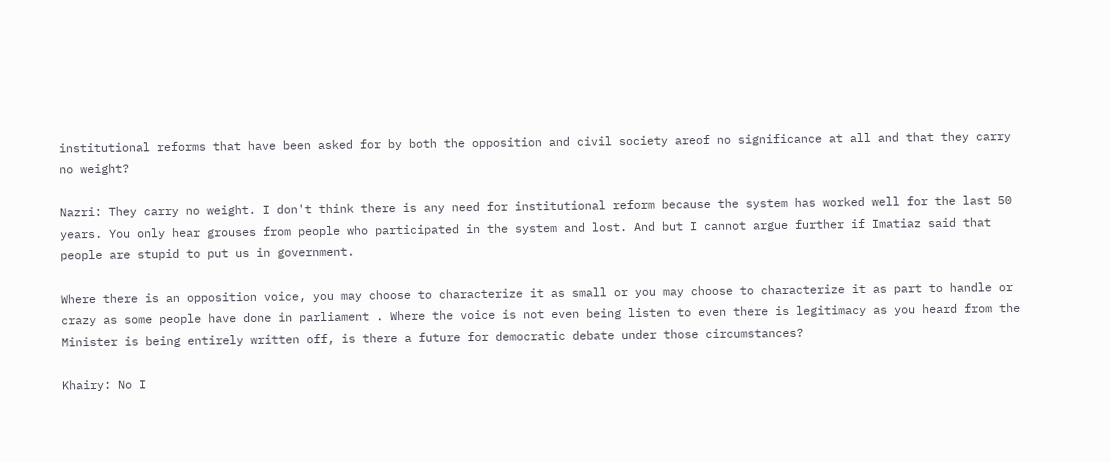institutional reforms that have been asked for by both the opposition and civil society areof no significance at all and that they carry no weight?

Nazri: They carry no weight. I don't think there is any need for institutional reform because the system has worked well for the last 50 years. You only hear grouses from people who participated in the system and lost. And but I cannot argue further if Imatiaz said that people are stupid to put us in government.

Where there is an opposition voice, you may choose to characterize it as small or you may choose to characterize it as part to handle or crazy as some people have done in parliament . Where the voice is not even being listen to even there is legitimacy as you heard from the Minister is being entirely written off, is there a future for democratic debate under those circumstances?

Khairy: No I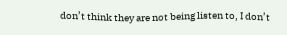don’t think they are not being listen to, I don’t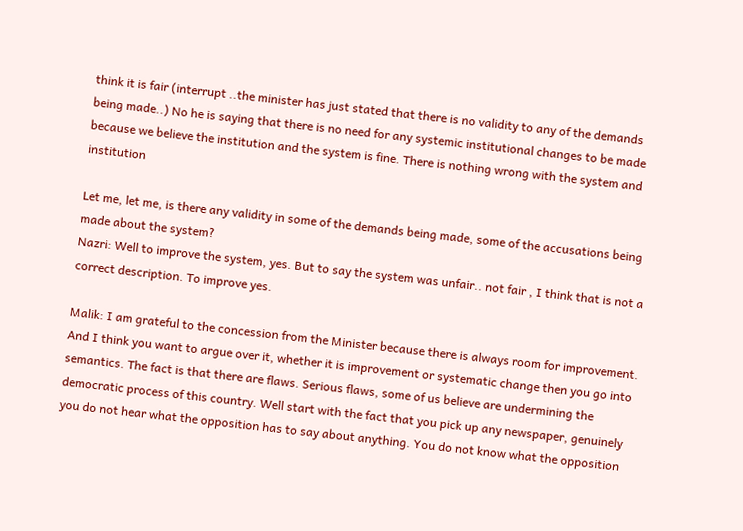think it is fair (interrupt ..the minister has just stated that there is no validity to any of the demands being made..) No he is saying that there is no need for any systemic institutional changes to be made because we believe the institution and the system is fine. There is nothing wrong with the system and institution

Let me, let me, is there any validity in some of the demands being made, some of the accusations being made about the system?
Nazri: Well to improve the system, yes. But to say the system was unfair.. not fair , I think that is not a correct description. To improve yes.

Malik: I am grateful to the concession from the Minister because there is always room for improvement. And I think you want to argue over it, whether it is improvement or systematic change then you go into semantics. The fact is that there are flaws. Serious flaws, some of us believe are undermining the democratic process of this country. Well start with the fact that you pick up any newspaper, genuinely you do not hear what the opposition has to say about anything. You do not know what the opposition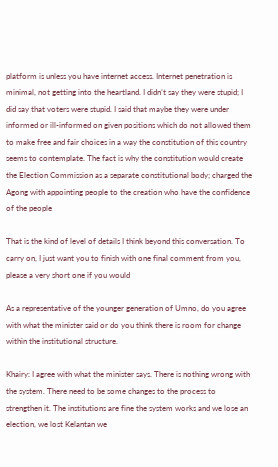platform is unless you have internet access. Internet penetration is minimal, not getting into the heartland. I didn’t say they were stupid; I did say that voters were stupid. I said that maybe they were under informed or ill-informed on given positions which do not allowed them to make free and fair choices in a way the constitution of this country seems to contemplate. The fact is why the constitution would create the Election Commission as a separate constitutional body; charged the Agong with appointing people to the creation who have the confidence of the people

That is the kind of level of details I think beyond this conversation. To carry on, I just want you to finish with one final comment from you, please a very short one if you would

As a representative of the younger generation of Umno, do you agree with what the minister said or do you think there is room for change within the institutional structure.

Khairy: I agree with what the minister says. There is nothing wrong with the system. There need to be some changes to the process to strengthen it. The institutions are fine the system works and we lose an election, we lost Kelantan we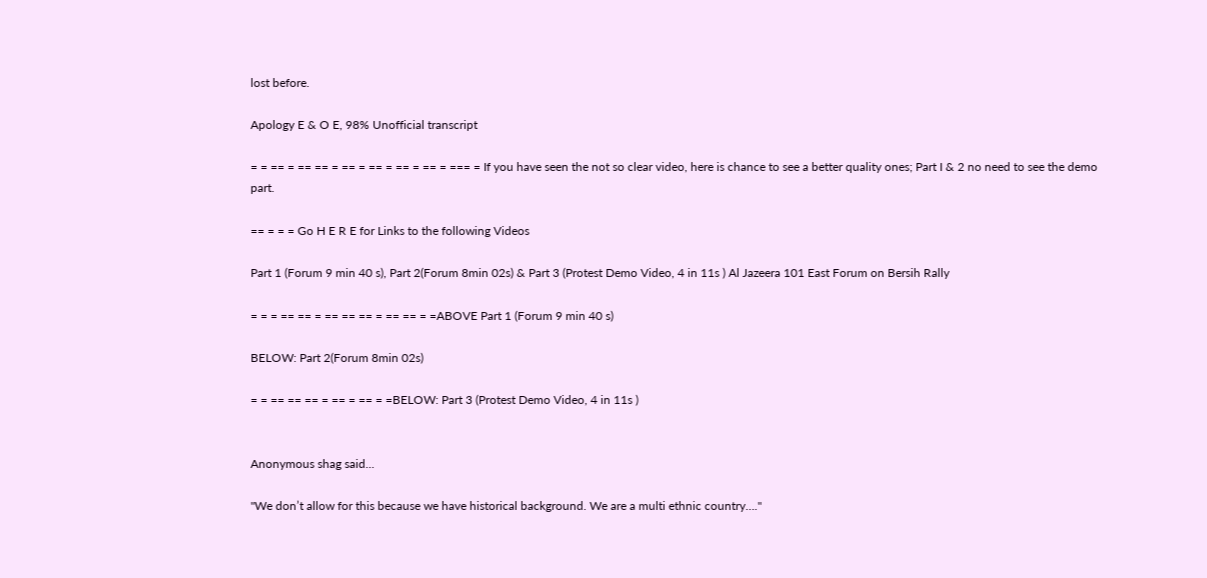lost before.

Apology E & O E, 98% Unofficial transcript

= = == = == == = == = == = == = == = === = If you have seen the not so clear video, here is chance to see a better quality ones; Part I & 2 no need to see the demo part.

== = = = Go H E R E for Links to the following Videos

Part 1 (Forum 9 min 40 s), Part 2(Forum 8min 02s) & Part 3 (Protest Demo Video, 4 in 11s ) Al Jazeera 101 East Forum on Bersih Rally

= = = == == = == == == = == == = =ABOVE Part 1 (Forum 9 min 40 s)

BELOW: Part 2(Forum 8min 02s)

= = == == == = == = == = =BELOW: Part 3 (Protest Demo Video, 4 in 11s )


Anonymous shag said...

"We don’t allow for this because we have historical background. We are a multi ethnic country…."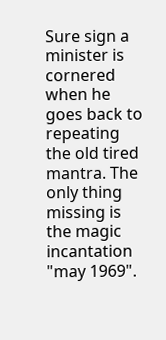Sure sign a minister is cornered when he goes back to repeating the old tired mantra. The only thing missing is the magic incantation "may 1969".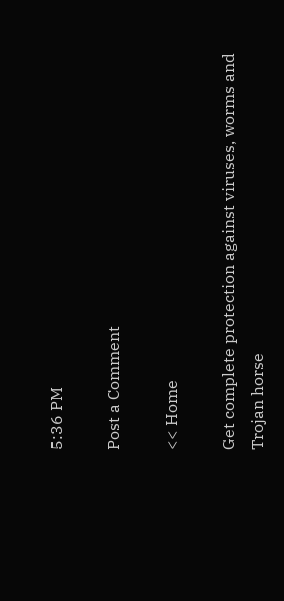5:36 PM

Post a Comment

<< Home

Get complete protection against viruses, worms and Trojan horse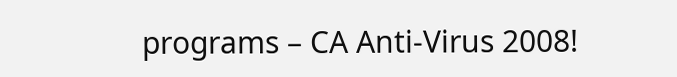programs – CA Anti-Virus 2008!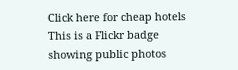Click here for cheap hotels
This is a Flickr badge showing public photos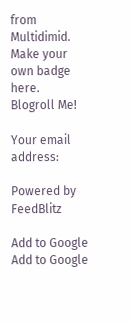from Multidimid. Make your own badge here.
Blogroll Me!

Your email address:

Powered by FeedBlitz

Add to Google Add to Google